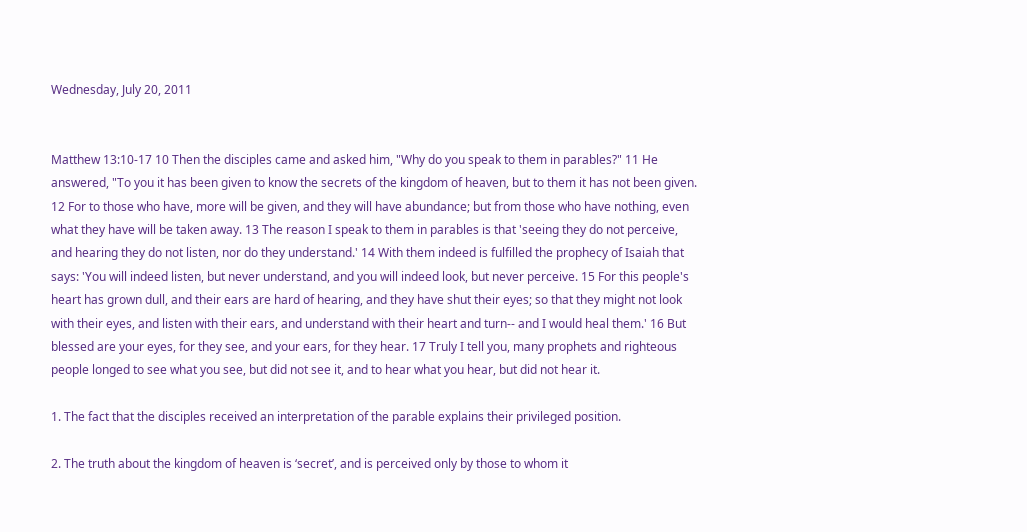Wednesday, July 20, 2011


Matthew 13:10-17 10 Then the disciples came and asked him, "Why do you speak to them in parables?" 11 He answered, "To you it has been given to know the secrets of the kingdom of heaven, but to them it has not been given. 12 For to those who have, more will be given, and they will have abundance; but from those who have nothing, even what they have will be taken away. 13 The reason I speak to them in parables is that 'seeing they do not perceive, and hearing they do not listen, nor do they understand.' 14 With them indeed is fulfilled the prophecy of Isaiah that says: 'You will indeed listen, but never understand, and you will indeed look, but never perceive. 15 For this people's heart has grown dull, and their ears are hard of hearing, and they have shut their eyes; so that they might not look with their eyes, and listen with their ears, and understand with their heart and turn-- and I would heal them.' 16 But blessed are your eyes, for they see, and your ears, for they hear. 17 Truly I tell you, many prophets and righteous people longed to see what you see, but did not see it, and to hear what you hear, but did not hear it.

1. The fact that the disciples received an interpretation of the parable explains their privileged position.

2. The truth about the kingdom of heaven is ‘secret’, and is perceived only by those to whom it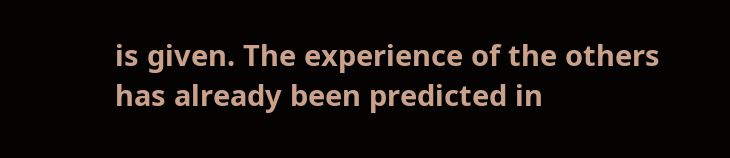is given. The experience of the others has already been predicted in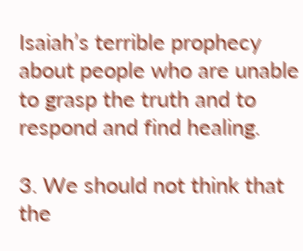Isaiah’s terrible prophecy about people who are unable to grasp the truth and to respond and find healing.

3. We should not think that the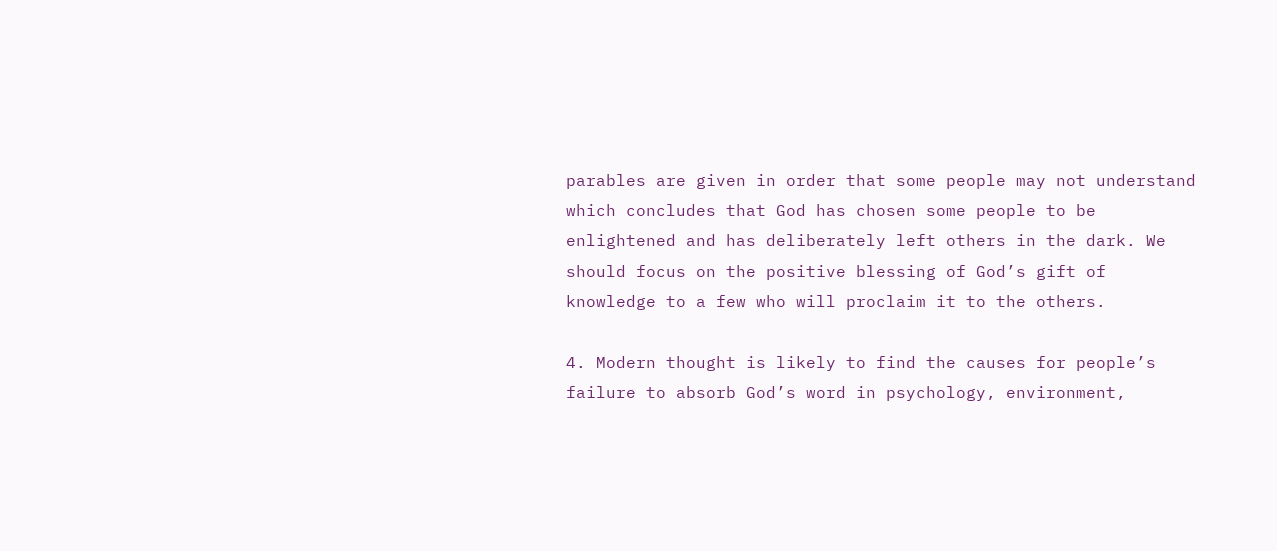parables are given in order that some people may not understand which concludes that God has chosen some people to be enlightened and has deliberately left others in the dark. We should focus on the positive blessing of God’s gift of knowledge to a few who will proclaim it to the others.

4. Modern thought is likely to find the causes for people’s failure to absorb God’s word in psychology, environment,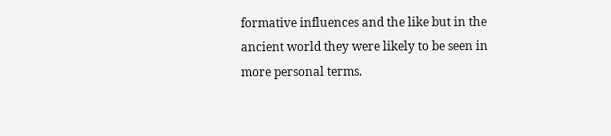formative influences and the like but in the ancient world they were likely to be seen in more personal terms.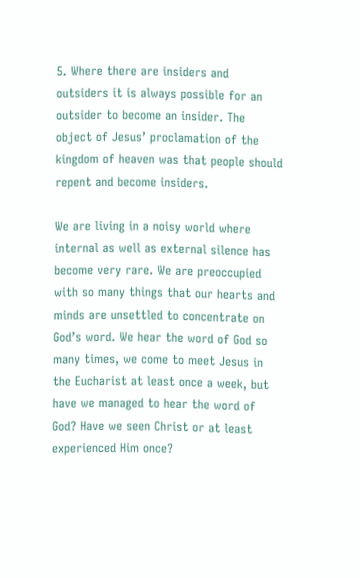5. Where there are insiders and outsiders it is always possible for an outsider to become an insider. The object of Jesus’ proclamation of the kingdom of heaven was that people should repent and become insiders.

We are living in a noisy world where internal as well as external silence has become very rare. We are preoccupied with so many things that our hearts and minds are unsettled to concentrate on God’s word. We hear the word of God so many times, we come to meet Jesus in the Eucharist at least once a week, but have we managed to hear the word of God? Have we seen Christ or at least experienced Him once?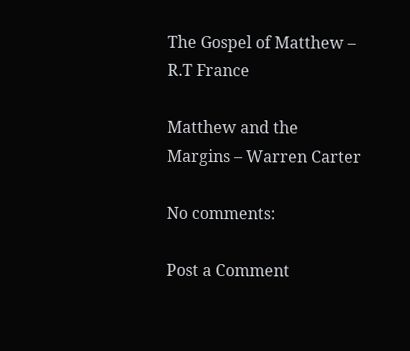The Gospel of Matthew – R.T France

Matthew and the Margins – Warren Carter

No comments:

Post a Comment